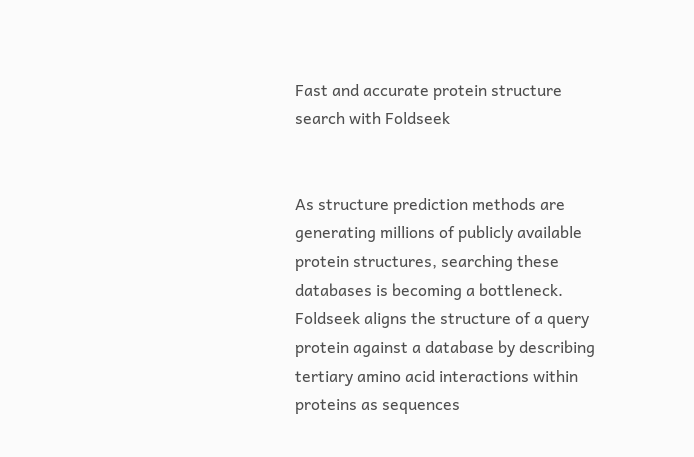Fast and accurate protein structure search with Foldseek


As structure prediction methods are generating millions of publicly available protein structures, searching these databases is becoming a bottleneck. Foldseek aligns the structure of a query protein against a database by describing tertiary amino acid interactions within proteins as sequences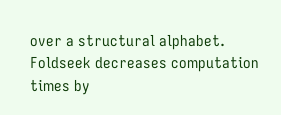over a structural alphabet. Foldseek decreases computation times by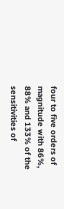four to five orders of magnitude with 86%, 88% and 133% of the sensitivities of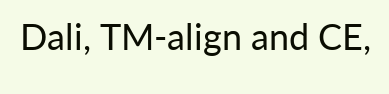Dali, TM-align and CE,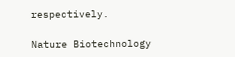respectively.

Nature Biotechnology